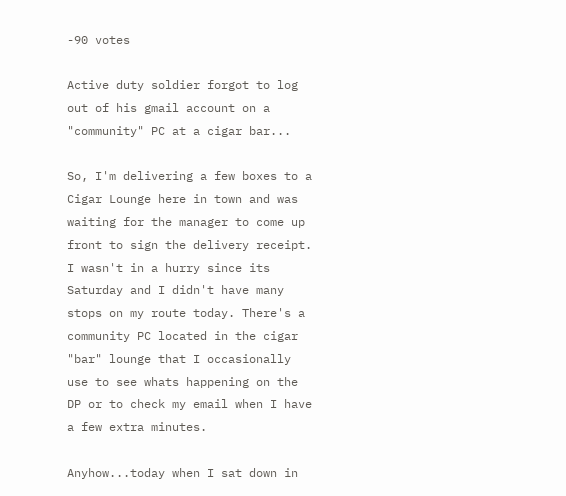-90 votes

Active duty soldier forgot to log out of his gmail account on a "community" PC at a cigar bar...

So, I'm delivering a few boxes to a Cigar Lounge here in town and was waiting for the manager to come up front to sign the delivery receipt. I wasn't in a hurry since its Saturday and I didn't have many stops on my route today. There's a community PC located in the cigar "bar" lounge that I occasionally use to see whats happening on the DP or to check my email when I have a few extra minutes.

Anyhow...today when I sat down in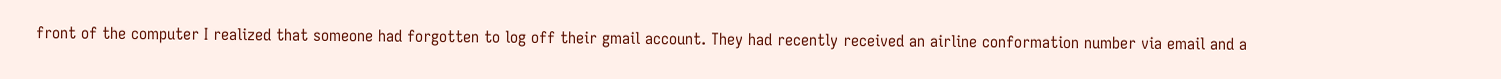front of the computer I realized that someone had forgotten to log off their gmail account. They had recently received an airline conformation number via email and a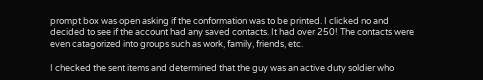prompt box was open asking if the conformation was to be printed. I clicked no and decided to see if the account had any saved contacts. It had over 250! The contacts were even catagorized into groups such as work, family, friends, etc.

I checked the sent items and determined that the guy was an active duty soldier who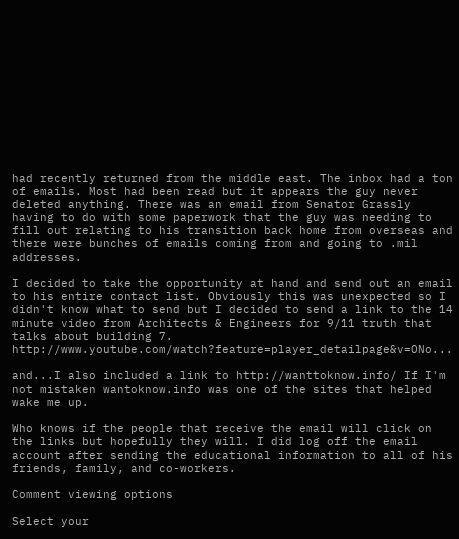had recently returned from the middle east. The inbox had a ton of emails. Most had been read but it appears the guy never deleted anything. There was an email from Senator Grassly having to do with some paperwork that the guy was needing to fill out relating to his transition back home from overseas and there were bunches of emails coming from and going to .mil addresses.

I decided to take the opportunity at hand and send out an email to his entire contact list. Obviously this was unexpected so I didn't know what to send but I decided to send a link to the 14 minute video from Architects & Engineers for 9/11 truth that talks about building 7. http://www.youtube.com/watch?feature=player_detailpage&v=ONo...

and...I also included a link to http://wanttoknow.info/ If I'm not mistaken wantoknow.info was one of the sites that helped wake me up.

Who knows if the people that receive the email will click on the links but hopefully they will. I did log off the email account after sending the educational information to all of his friends, family, and co-workers.

Comment viewing options

Select your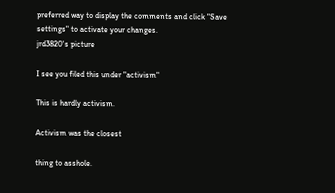preferred way to display the comments and click "Save settings" to activate your changes.
jrd3820's picture

I see you filed this under "activism"

This is hardly activism.

Activism was the closest

thing to asshole.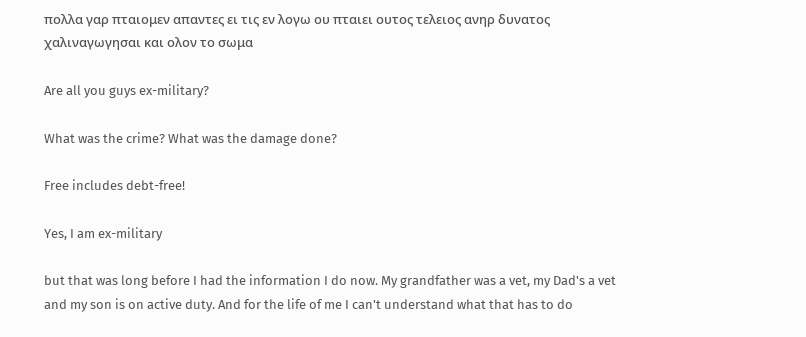πολλα γαρ πταιομεν απαντες ει τις εν λογω ου πταιει ουτος τελειος ανηρ δυνατος χαλιναγωγησαι και ολον το σωμα

Are all you guys ex-military?

What was the crime? What was the damage done?

Free includes debt-free!

Yes, I am ex-military

but that was long before I had the information I do now. My grandfather was a vet, my Dad's a vet and my son is on active duty. And for the life of me I can't understand what that has to do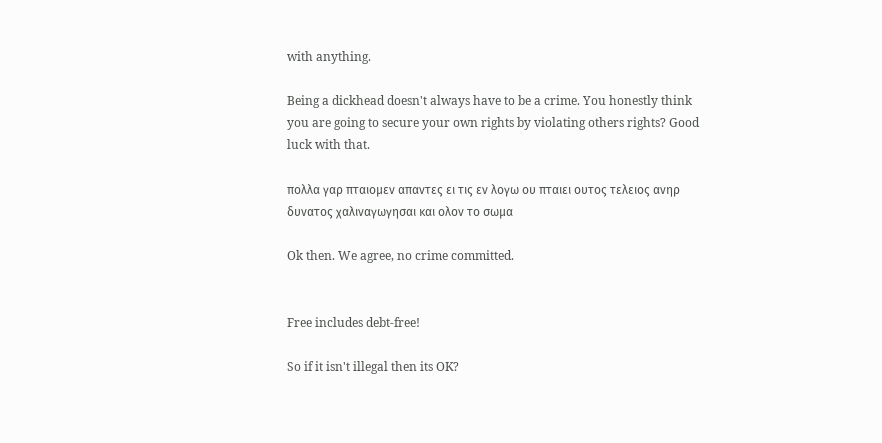with anything.

Being a dickhead doesn't always have to be a crime. You honestly think you are going to secure your own rights by violating others rights? Good luck with that.

πολλα γαρ πταιομεν απαντες ει τις εν λογω ου πταιει ουτος τελειος ανηρ δυνατος χαλιναγωγησαι και ολον το σωμα

Ok then. We agree, no crime committed.


Free includes debt-free!

So if it isn't illegal then its OK?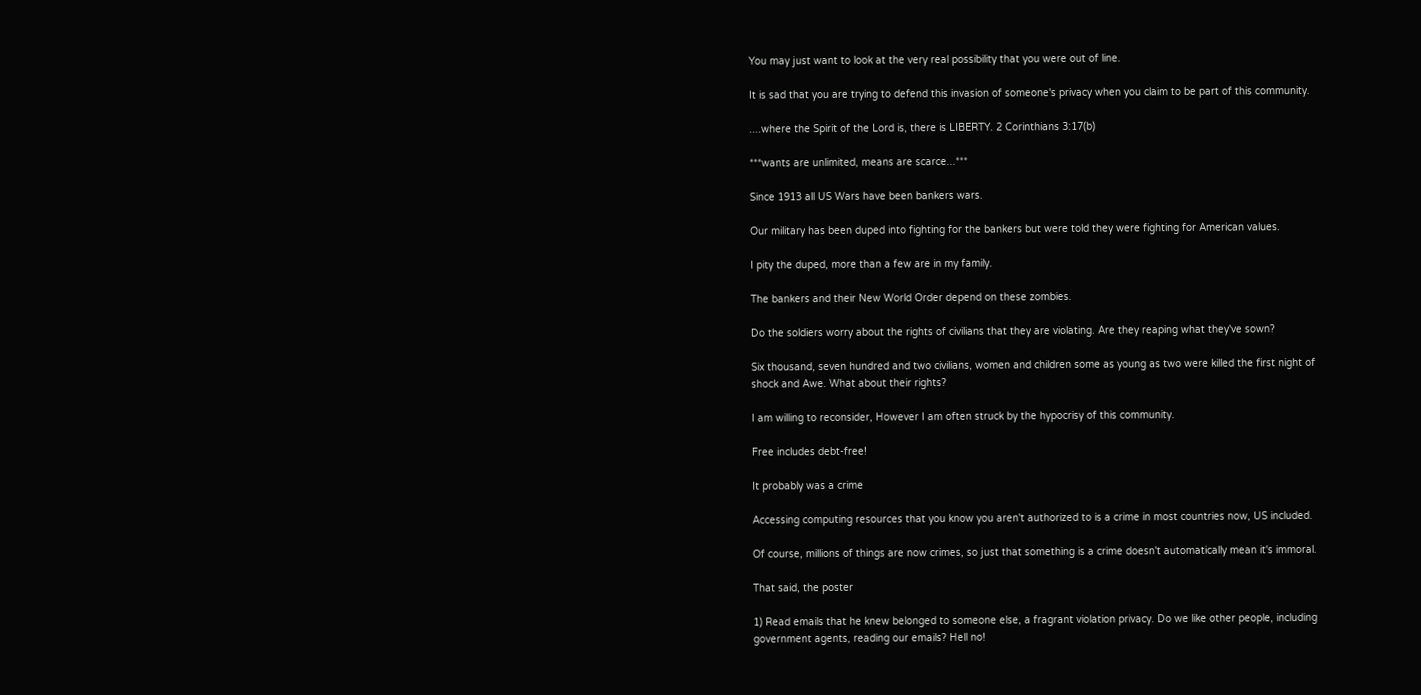You may just want to look at the very real possibility that you were out of line.

It is sad that you are trying to defend this invasion of someone's privacy when you claim to be part of this community.

....where the Spirit of the Lord is, there is LIBERTY. 2 Corinthians 3:17(b)

***wants are unlimited, means are scarce...***

Since 1913 all US Wars have been bankers wars.

Our military has been duped into fighting for the bankers but were told they were fighting for American values.

I pity the duped, more than a few are in my family.

The bankers and their New World Order depend on these zombies.

Do the soldiers worry about the rights of civilians that they are violating. Are they reaping what they've sown?

Six thousand, seven hundred and two civilians, women and children some as young as two were killed the first night of shock and Awe. What about their rights?

I am willing to reconsider, However I am often struck by the hypocrisy of this community.

Free includes debt-free!

It probably was a crime

Accessing computing resources that you know you aren't authorized to is a crime in most countries now, US included.

Of course, millions of things are now crimes, so just that something is a crime doesn't automatically mean it's immoral.

That said, the poster

1) Read emails that he knew belonged to someone else, a fragrant violation privacy. Do we like other people, including government agents, reading our emails? Hell no!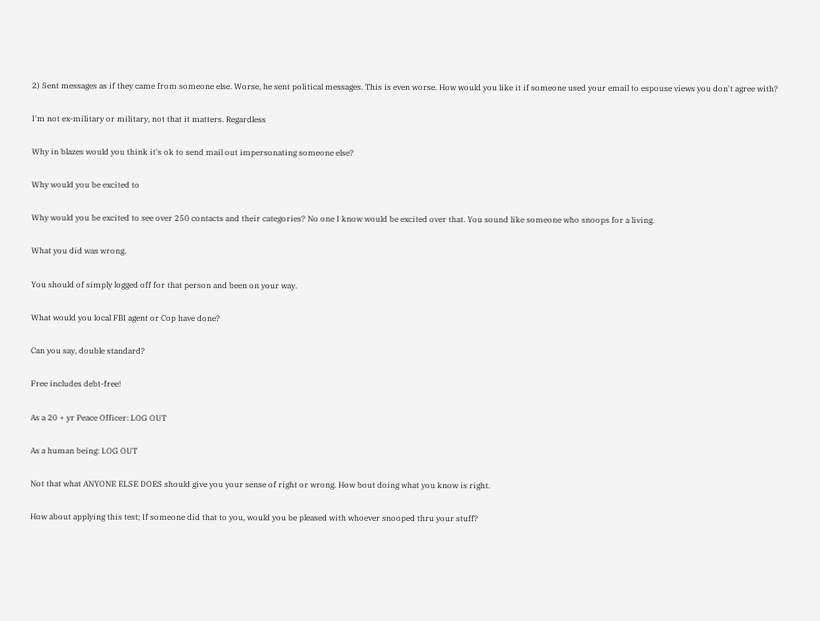2) Sent messages as if they came from someone else. Worse, he sent political messages. This is even worse. How would you like it if someone used your email to espouse views you don't agree with?

I'm not ex-military or military, not that it matters. Regardless

Why in blazes would you think it's ok to send mail out impersonating someone else?

Why would you be excited to

Why would you be excited to see over 250 contacts and their categories? No one I know would be excited over that. You sound like someone who snoops for a living.

What you did was wrong.

You should of simply logged off for that person and been on your way.

What would you local FBI agent or Cop have done?

Can you say, double standard?

Free includes debt-free!

As a 20 + yr Peace Officer: LOG OUT

As a human being: LOG OUT

Not that what ANYONE ELSE DOES should give you your sense of right or wrong. How bout doing what you know is right.

How about applying this test; If someone did that to you, would you be pleased with whoever snooped thru your stuff?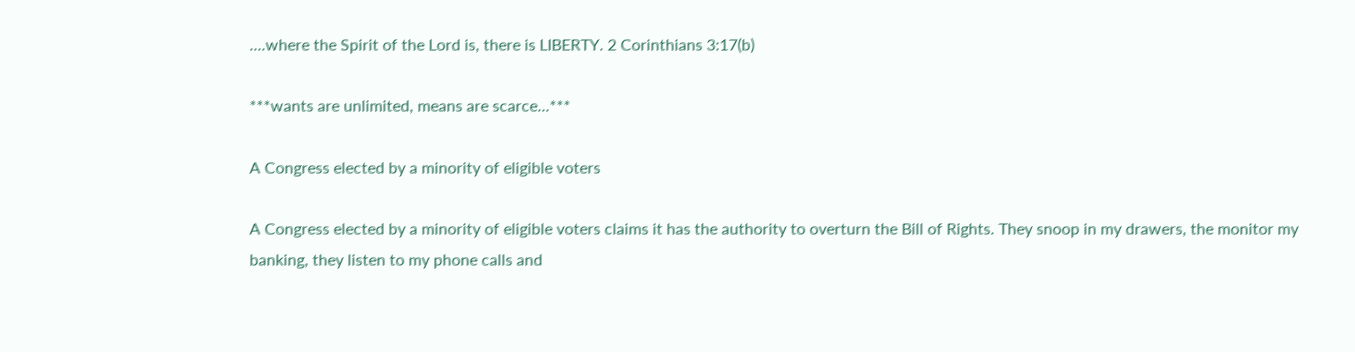....where the Spirit of the Lord is, there is LIBERTY. 2 Corinthians 3:17(b)

***wants are unlimited, means are scarce...***

A Congress elected by a minority of eligible voters

A Congress elected by a minority of eligible voters claims it has the authority to overturn the Bill of Rights. They snoop in my drawers, the monitor my banking, they listen to my phone calls and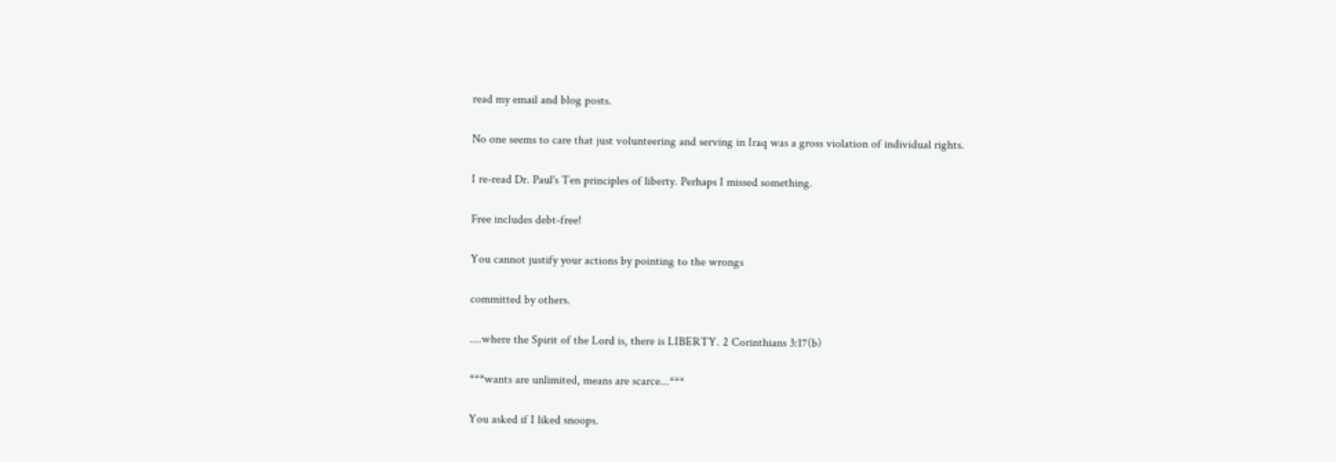read my email and blog posts.

No one seems to care that just volunteering and serving in Iraq was a gross violation of individual rights.

I re-read Dr. Paul's Ten principles of liberty. Perhaps I missed something.

Free includes debt-free!

You cannot justify your actions by pointing to the wrongs

committed by others.

....where the Spirit of the Lord is, there is LIBERTY. 2 Corinthians 3:17(b)

***wants are unlimited, means are scarce...***

You asked if I liked snoops.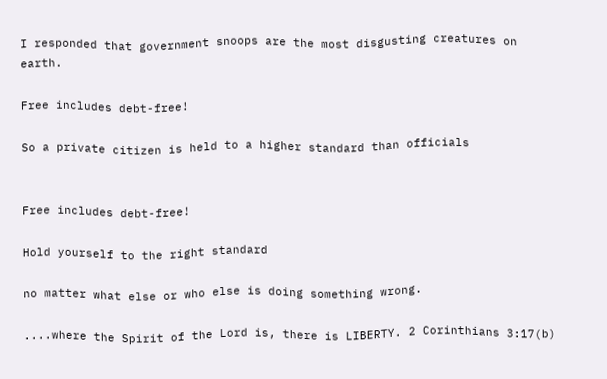I responded that government snoops are the most disgusting creatures on earth.

Free includes debt-free!

So a private citizen is held to a higher standard than officials


Free includes debt-free!

Hold yourself to the right standard

no matter what else or who else is doing something wrong.

....where the Spirit of the Lord is, there is LIBERTY. 2 Corinthians 3:17(b)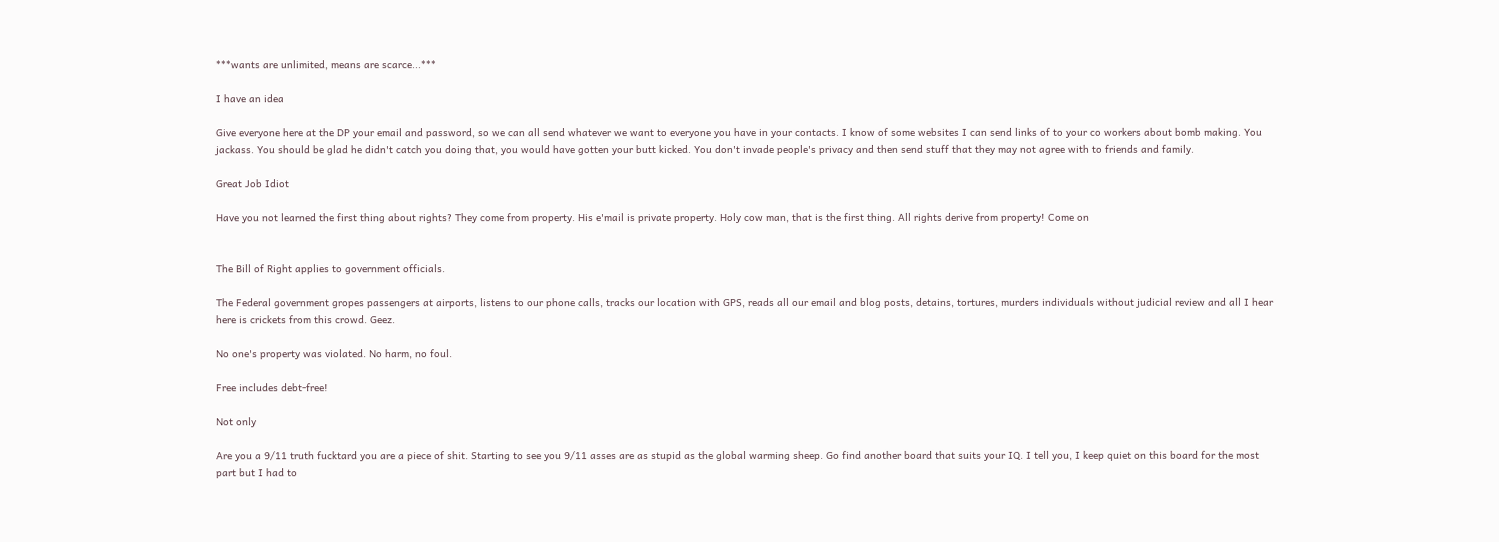***wants are unlimited, means are scarce...***

I have an idea

Give everyone here at the DP your email and password, so we can all send whatever we want to everyone you have in your contacts. I know of some websites I can send links of to your co workers about bomb making. You jackass. You should be glad he didn't catch you doing that, you would have gotten your butt kicked. You don't invade people's privacy and then send stuff that they may not agree with to friends and family.

Great Job Idiot

Have you not learned the first thing about rights? They come from property. His e'mail is private property. Holy cow man, that is the first thing. All rights derive from property! Come on


The Bill of Right applies to government officials.

The Federal government gropes passengers at airports, listens to our phone calls, tracks our location with GPS, reads all our email and blog posts, detains, tortures, murders individuals without judicial review and all I hear here is crickets from this crowd. Geez.

No one's property was violated. No harm, no foul.

Free includes debt-free!

Not only

Are you a 9/11 truth fucktard you are a piece of shit. Starting to see you 9/11 asses are as stupid as the global warming sheep. Go find another board that suits your IQ. I tell you, I keep quiet on this board for the most part but I had to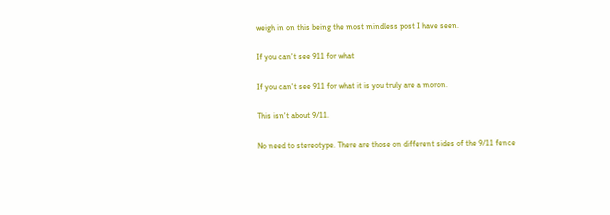weigh in on this being the most mindless post I have seen.

If you can't see 911 for what

If you can't see 911 for what it is you truly are a moron.

This isn't about 9/11.

No need to stereotype. There are those on different sides of the 9/11 fence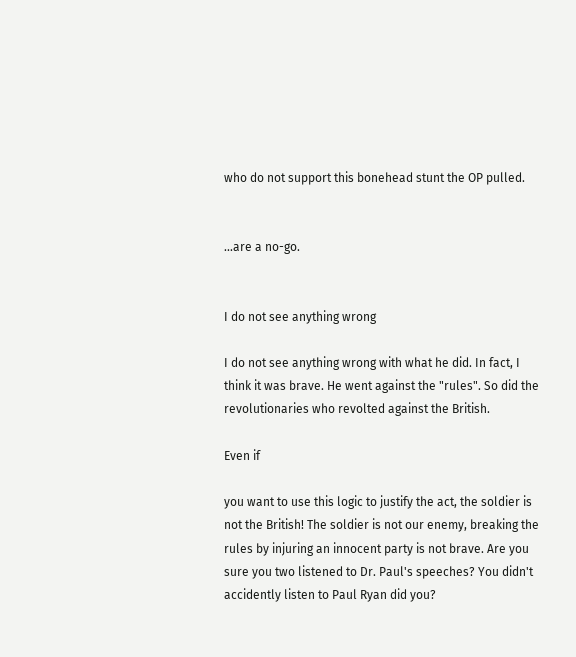who do not support this bonehead stunt the OP pulled.


...are a no-go.


I do not see anything wrong

I do not see anything wrong with what he did. In fact, I think it was brave. He went against the "rules". So did the revolutionaries who revolted against the British.

Even if

you want to use this logic to justify the act, the soldier is not the British! The soldier is not our enemy, breaking the rules by injuring an innocent party is not brave. Are you sure you two listened to Dr. Paul's speeches? You didn't accidently listen to Paul Ryan did you?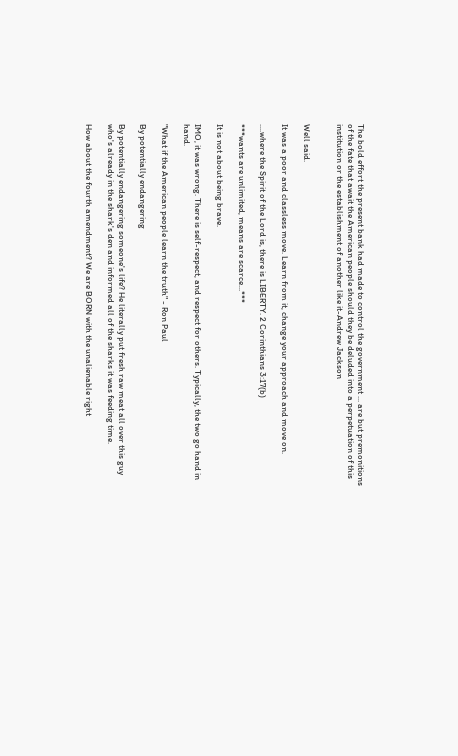The bold effort the present bank had made to control the government ... are but premonitions of the fate that await the American people should they be deluded into a perpetuation of this institution or the establishment of another like it-Andrew Jackson


Well said.

It was a poor and classless move. Learn from it, change your approach and move on.

....where the Spirit of the Lord is, there is LIBERTY. 2 Corinthians 3:17(b)

***wants are unlimited, means are scarce...***

It is not about being brave.

IMO, it was wrong. There is self-respect, and respect for others. Typically, the two go hand in hand.

"What if the American people learn the truth" - Ron Paul

By potentially endangering

By potentially endangering someone's life? He literally put fresh raw meat all over this guy who's already in the shark's den and informed all of the sharks it was feeding time.

How about the fourth amendment? We are BORN with the unalienable right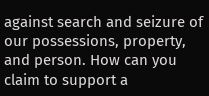against search and seizure of our possessions, property, and person. How can you claim to support a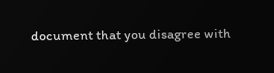document that you disagree with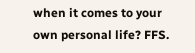when it comes to your own personal life? FFS.